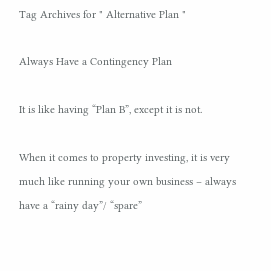Tag Archives for " Alternative Plan "

Always Have a Contingency Plan

It is like having “Plan B”, except it is not.

When it comes to property investing, it is very much like running your own business – always have a “rainy day”/ “spare”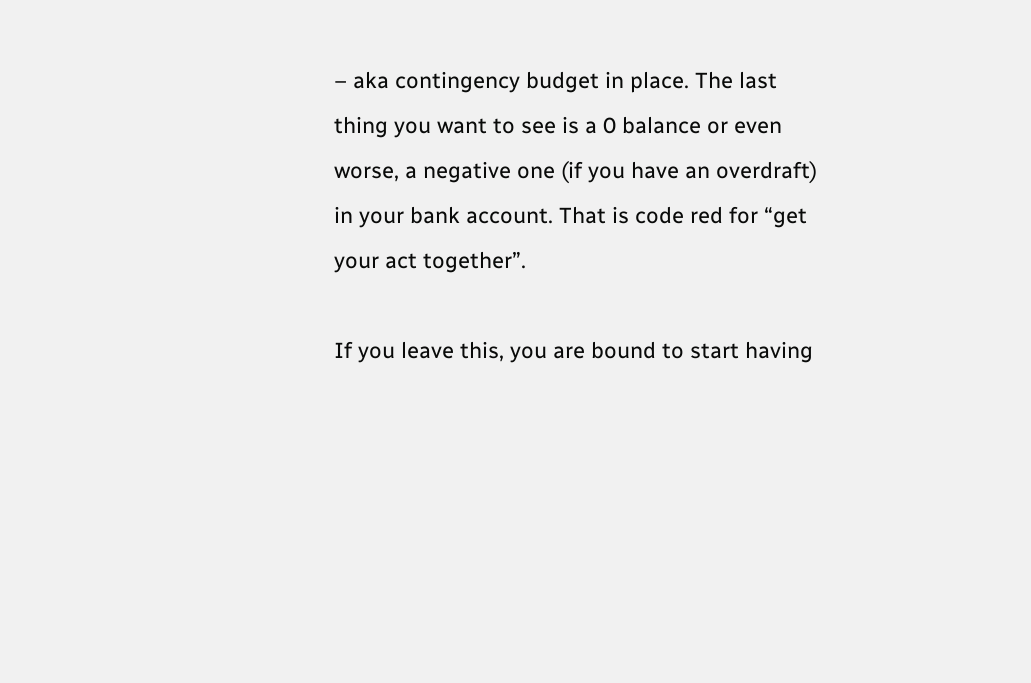– aka contingency budget in place. The last thing you want to see is a 0 balance or even worse, a negative one (if you have an overdraft) in your bank account. That is code red for “get your act together”.

If you leave this, you are bound to start having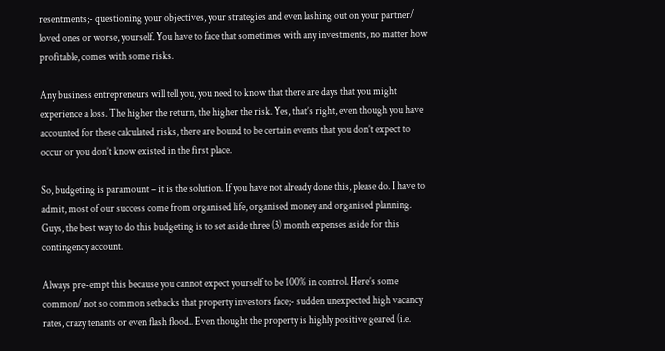resentments;- questioning your objectives, your strategies and even lashing out on your partner/ loved ones or worse, yourself. You have to face that sometimes with any investments, no matter how profitable, comes with some risks.

Any business entrepreneurs will tell you, you need to know that there are days that you might experience a loss. The higher the return, the higher the risk. Yes, that’s right, even though you have accounted for these calculated risks, there are bound to be certain events that you don’t expect to occur or you don’t know existed in the first place.

So, budgeting is paramount – it is the solution. If you have not already done this, please do. I have to admit, most of our success come from organised life, organised money and organised planning. Guys, the best way to do this budgeting is to set aside three (3) month expenses aside for this contingency account.

Always pre-empt this because you cannot expect yourself to be 100% in control. Here’s some common/ not so common setbacks that property investors face;- sudden unexpected high vacancy rates, crazy tenants or even flash flood.. Even thought the property is highly positive geared (i.e.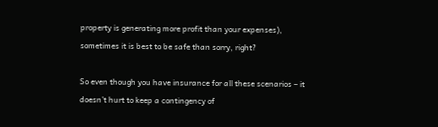property is generating more profit than your expenses), sometimes it is best to be safe than sorry, right?

So even though you have insurance for all these scenarios – it doesn’t hurt to keep a contingency of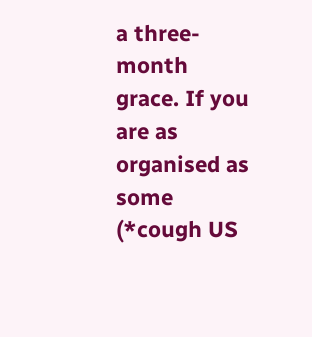a three-month grace. If you are as organised as some (*cough US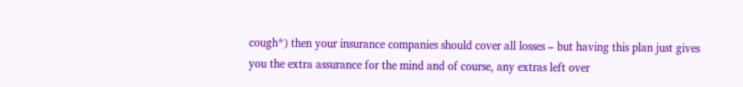cough*) then your insurance companies should cover all losses – but having this plan just gives you the extra assurance for the mind and of course, any extras left over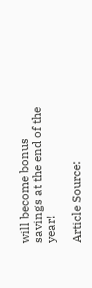will become bonus savings at the end of the year!

Article Source: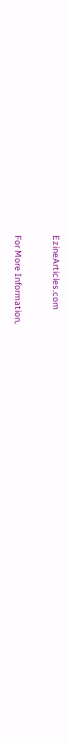EzineArticles.com

For More Information,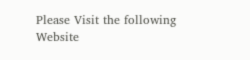Please Visit the following Website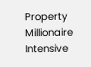Property Millionaire Intensive